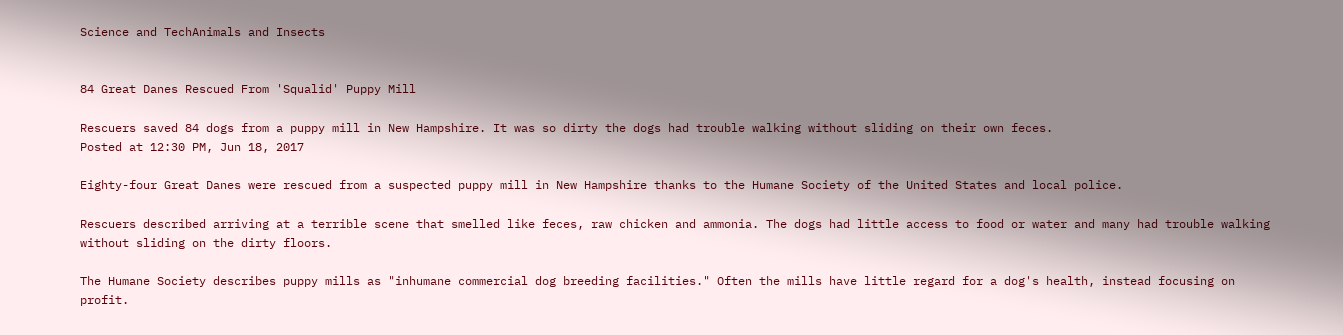Science and TechAnimals and Insects


84 Great Danes Rescued From 'Squalid' Puppy Mill

Rescuers saved 84 dogs from a puppy mill in New Hampshire. It was so dirty the dogs had trouble walking without sliding on their own feces.
Posted at 12:30 PM, Jun 18, 2017

Eighty-four Great Danes were rescued from a suspected puppy mill in New Hampshire thanks to the Humane Society of the United States and local police.

Rescuers described arriving at a terrible scene that smelled like feces, raw chicken and ammonia. The dogs had little access to food or water and many had trouble walking without sliding on the dirty floors.

The Humane Society describes puppy mills as "inhumane commercial dog breeding facilities." Often the mills have little regard for a dog's health, instead focusing on profit.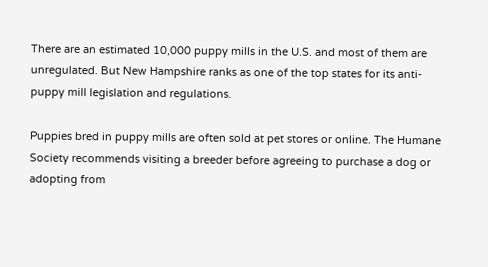There are an estimated 10,000 puppy mills in the U.S. and most of them are unregulated. But New Hampshire ranks as one of the top states for its anti-puppy mill legislation and regulations.

Puppies bred in puppy mills are often sold at pet stores or online. The Humane Society recommends visiting a breeder before agreeing to purchase a dog or adopting from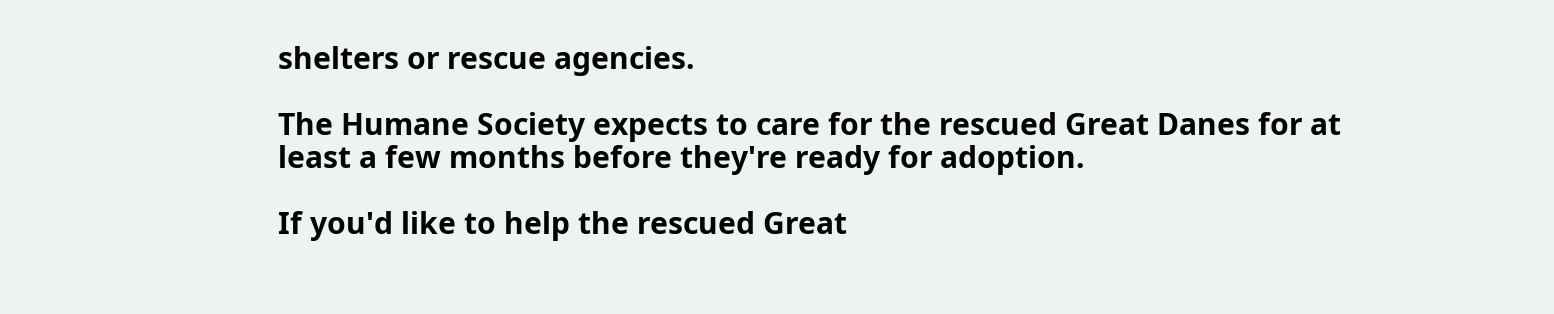shelters or rescue agencies.

The Humane Society expects to care for the rescued Great Danes for at least a few months before they're ready for adoption.

If you'd like to help the rescued Great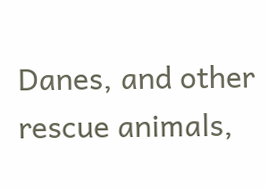Danes, and other rescue animals,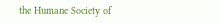the Humane Society of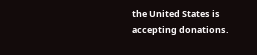the United States is accepting donations.